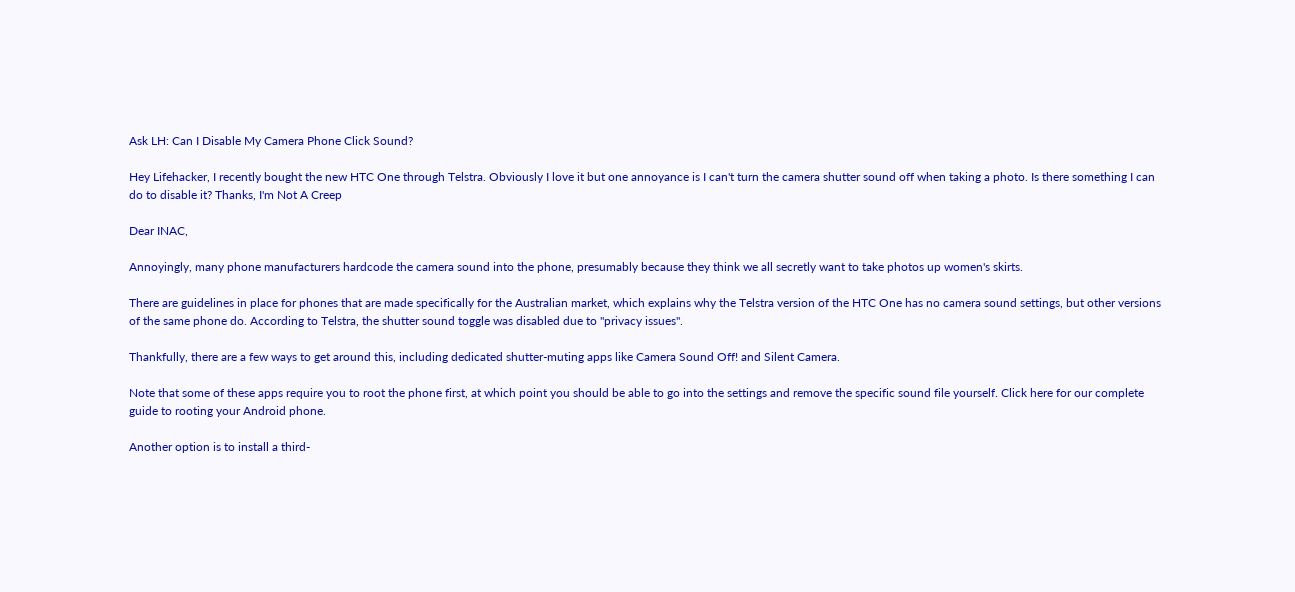Ask LH: Can I Disable My Camera Phone Click Sound?

Hey Lifehacker, I recently bought the new HTC One through Telstra. Obviously I love it but one annoyance is I can't turn the camera shutter sound off when taking a photo. Is there something I can do to disable it? Thanks, I'm Not A Creep

Dear INAC,

Annoyingly, many phone manufacturers hardcode the camera sound into the phone, presumably because they think we all secretly want to take photos up women's skirts.

There are guidelines in place for phones that are made specifically for the Australian market, which explains why the Telstra version of the HTC One has no camera sound settings, but other versions of the same phone do. According to Telstra, the shutter sound toggle was disabled due to "privacy issues".

Thankfully, there are a few ways to get around this, including dedicated shutter-muting apps like Camera Sound Off! and Silent Camera.

Note that some of these apps require you to root the phone first, at which point you should be able to go into the settings and remove the specific sound file yourself. Click here for our complete guide to rooting your Android phone.

Another option is to install a third-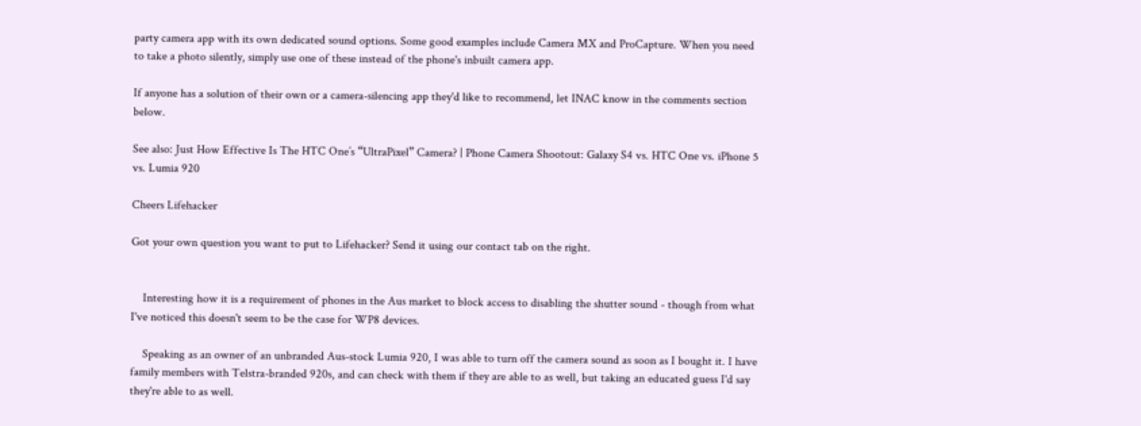party camera app with its own dedicated sound options. Some good examples include Camera MX and ProCapture. When you need to take a photo silently, simply use one of these instead of the phone's inbuilt camera app.

If anyone has a solution of their own or a camera-silencing app they'd like to recommend, let INAC know in the comments section below.

See also: Just How Effective Is The HTC One’s “UltraPixel” Camera? | Phone Camera Shootout: Galaxy S4 vs. HTC One vs. iPhone 5 vs. Lumia 920

Cheers Lifehacker

Got your own question you want to put to Lifehacker? Send it using our contact tab on the right.


    Interesting how it is a requirement of phones in the Aus market to block access to disabling the shutter sound - though from what I've noticed this doesn't seem to be the case for WP8 devices.

    Speaking as an owner of an unbranded Aus-stock Lumia 920, I was able to turn off the camera sound as soon as I bought it. I have family members with Telstra-branded 920s, and can check with them if they are able to as well, but taking an educated guess I'd say they're able to as well.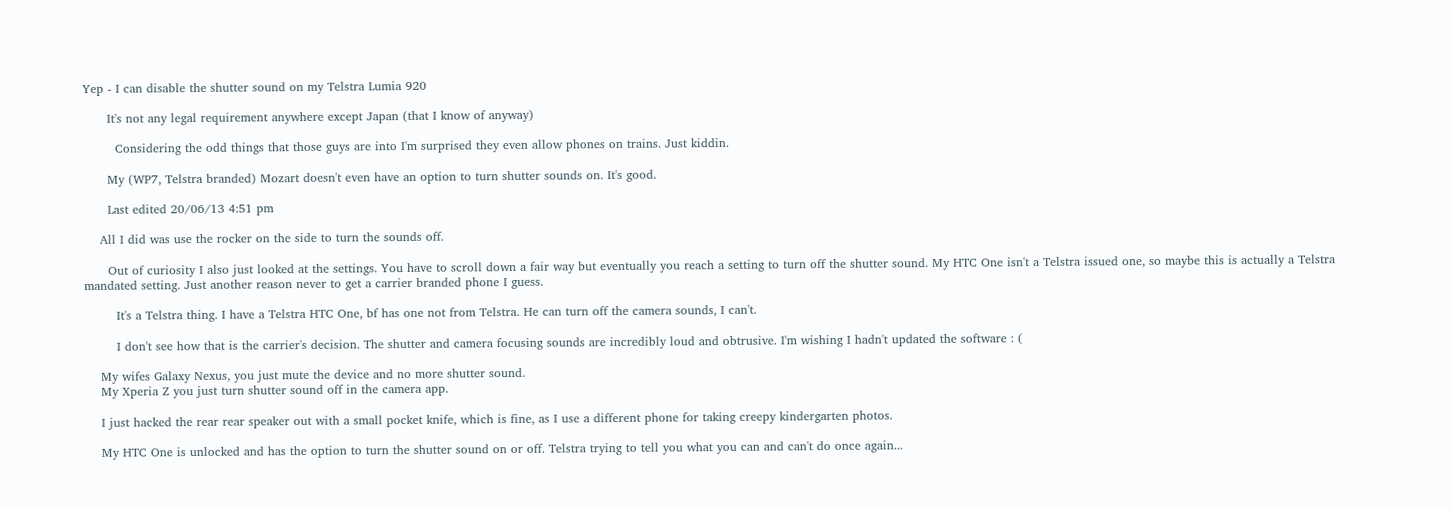Yep - I can disable the shutter sound on my Telstra Lumia 920

      It's not any legal requirement anywhere except Japan (that I know of anyway)

        Considering the odd things that those guys are into I'm surprised they even allow phones on trains. Just kiddin.

      My (WP7, Telstra branded) Mozart doesn't even have an option to turn shutter sounds on. It's good.

      Last edited 20/06/13 4:51 pm

    All I did was use the rocker on the side to turn the sounds off.

      Out of curiosity I also just looked at the settings. You have to scroll down a fair way but eventually you reach a setting to turn off the shutter sound. My HTC One isn't a Telstra issued one, so maybe this is actually a Telstra mandated setting. Just another reason never to get a carrier branded phone I guess.

        It's a Telstra thing. I have a Telstra HTC One, bf has one not from Telstra. He can turn off the camera sounds, I can't.

        I don't see how that is the carrier's decision. The shutter and camera focusing sounds are incredibly loud and obtrusive. I'm wishing I hadn't updated the software : (

    My wifes Galaxy Nexus, you just mute the device and no more shutter sound.
    My Xperia Z you just turn shutter sound off in the camera app.

    I just hacked the rear rear speaker out with a small pocket knife, which is fine, as I use a different phone for taking creepy kindergarten photos.

    My HTC One is unlocked and has the option to turn the shutter sound on or off. Telstra trying to tell you what you can and can't do once again...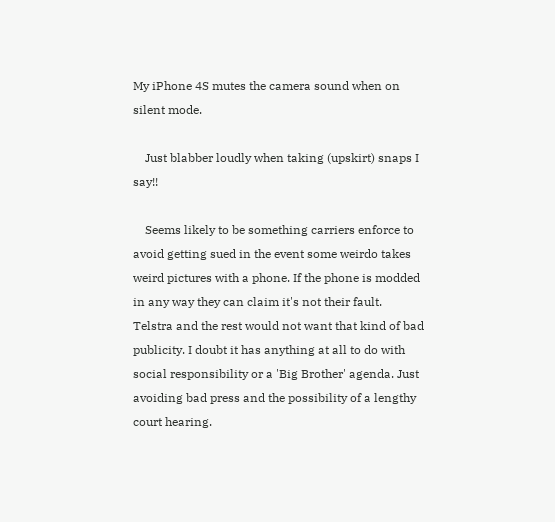My iPhone 4S mutes the camera sound when on silent mode.

    Just blabber loudly when taking (upskirt) snaps I say!!

    Seems likely to be something carriers enforce to avoid getting sued in the event some weirdo takes weird pictures with a phone. If the phone is modded in any way they can claim it's not their fault. Telstra and the rest would not want that kind of bad publicity. I doubt it has anything at all to do with social responsibility or a 'Big Brother' agenda. Just avoiding bad press and the possibility of a lengthy court hearing.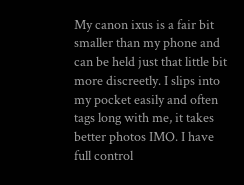My canon ixus is a fair bit smaller than my phone and can be held just that little bit more discreetly. I slips into my pocket easily and often tags long with me, it takes better photos IMO. I have full control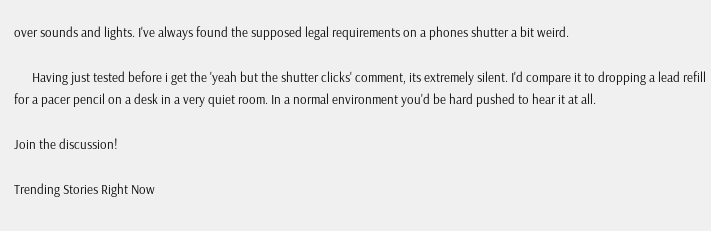over sounds and lights. I've always found the supposed legal requirements on a phones shutter a bit weird.

      Having just tested before i get the 'yeah but the shutter clicks' comment, its extremely silent. I'd compare it to dropping a lead refill for a pacer pencil on a desk in a very quiet room. In a normal environment you'd be hard pushed to hear it at all.

Join the discussion!

Trending Stories Right Now